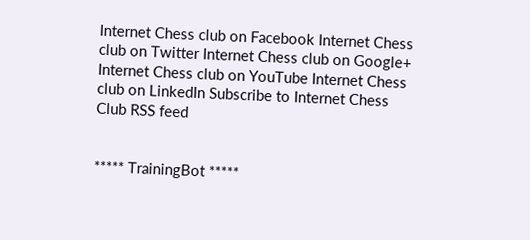Internet Chess club on Facebook Internet Chess club on Twitter Internet Chess club on Google+ Internet Chess club on YouTube Internet Chess club on LinkedIn Subscribe to Internet Chess Club RSS feed


***** TrainingBot *****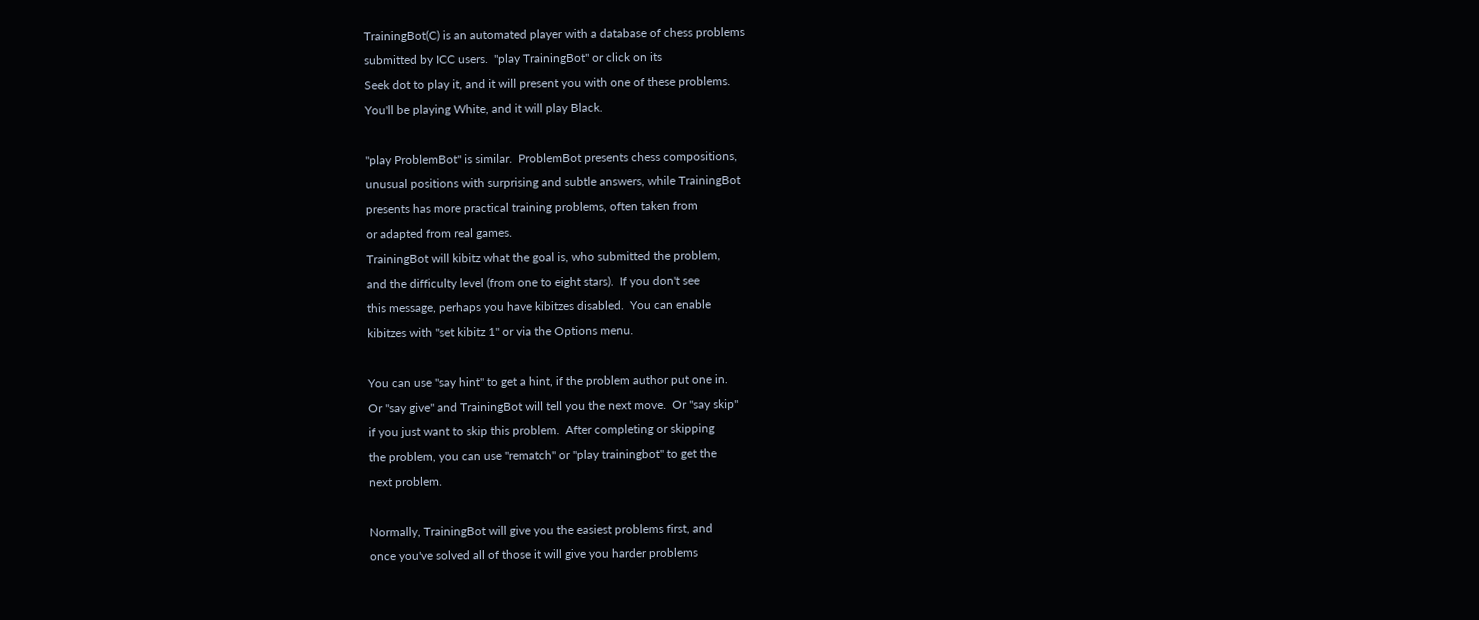TrainingBot(C) is an automated player with a database of chess problems
submitted by ICC users.  "play TrainingBot" or click on its
Seek dot to play it, and it will present you with one of these problems.
You'll be playing White, and it will play Black.

"play ProblemBot" is similar.  ProblemBot presents chess compositions,
unusual positions with surprising and subtle answers, while TrainingBot
presents has more practical training problems, often taken from
or adapted from real games.
TrainingBot will kibitz what the goal is, who submitted the problem,
and the difficulty level (from one to eight stars).  If you don't see
this message, perhaps you have kibitzes disabled.  You can enable
kibitzes with "set kibitz 1" or via the Options menu.

You can use "say hint" to get a hint, if the problem author put one in.
Or "say give" and TrainingBot will tell you the next move.  Or "say skip"
if you just want to skip this problem.  After completing or skipping
the problem, you can use "rematch" or "play trainingbot" to get the
next problem.

Normally, TrainingBot will give you the easiest problems first, and
once you've solved all of those it will give you harder problems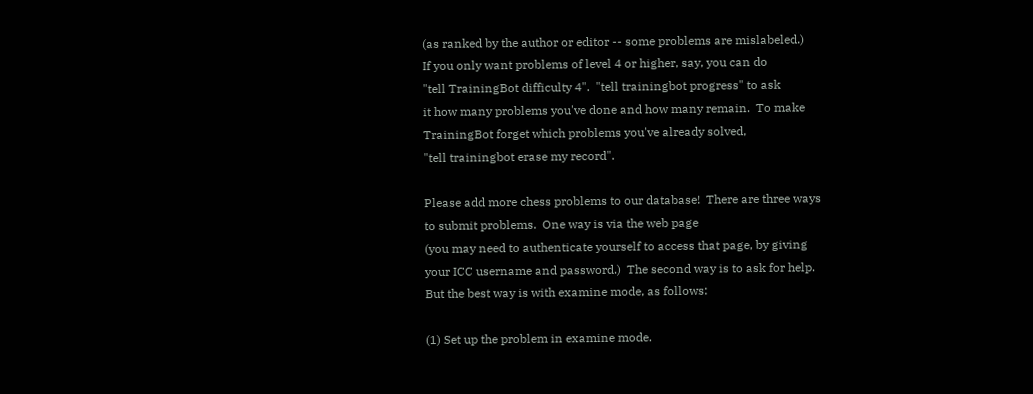(as ranked by the author or editor -- some problems are mislabeled.)
If you only want problems of level 4 or higher, say, you can do
"tell TrainingBot difficulty 4".  "tell trainingbot progress" to ask
it how many problems you've done and how many remain.  To make
TrainingBot forget which problems you've already solved,
"tell trainingbot erase my record".

Please add more chess problems to our database!  There are three ways
to submit problems.  One way is via the web page
(you may need to authenticate yourself to access that page, by giving
your ICC username and password.)  The second way is to ask for help.
But the best way is with examine mode, as follows:

(1) Set up the problem in examine mode.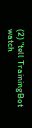(2) "tell TrainingBot watch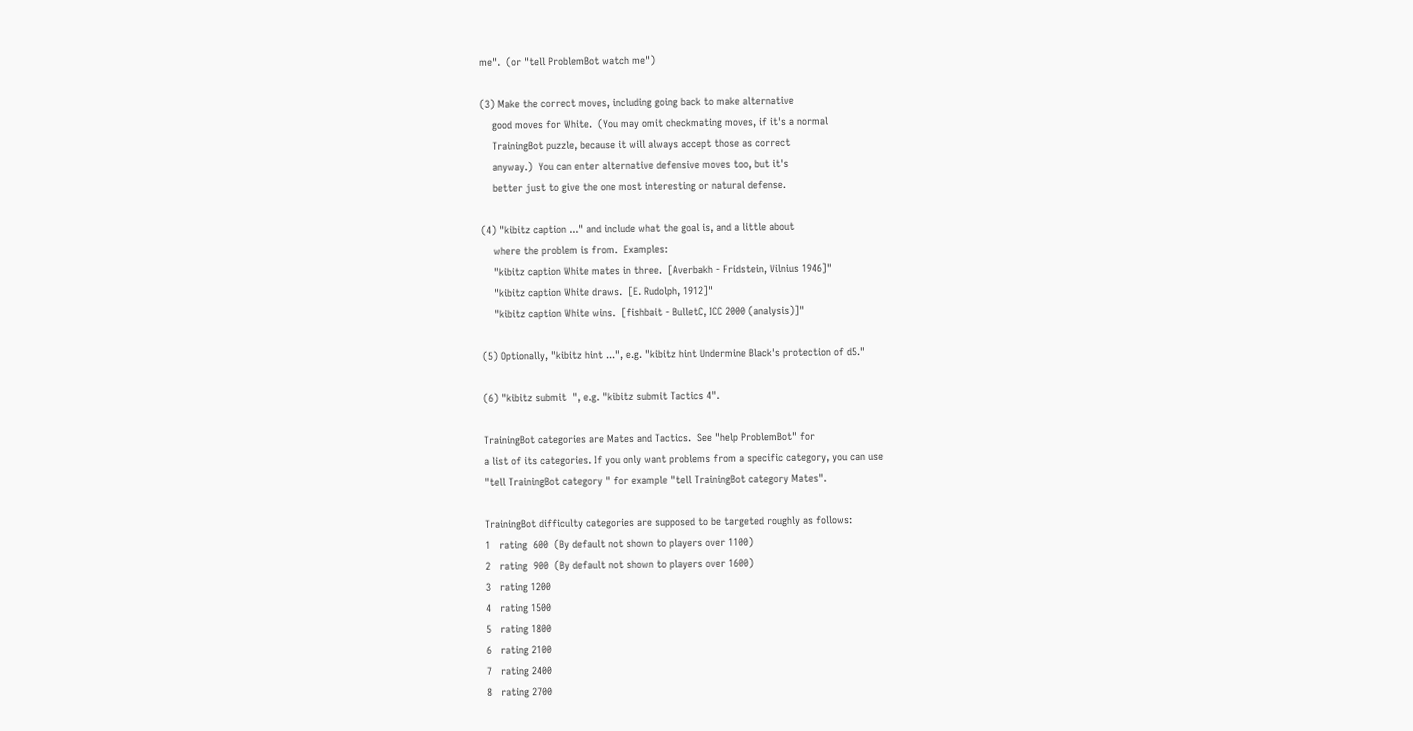me".  (or "tell ProblemBot watch me")

(3) Make the correct moves, including going back to make alternative
    good moves for White.  (You may omit checkmating moves, if it's a normal
    TrainingBot puzzle, because it will always accept those as correct
    anyway.)  You can enter alternative defensive moves too, but it's
    better just to give the one most interesting or natural defense.

(4) "kibitz caption ..." and include what the goal is, and a little about
    where the problem is from.  Examples:
    "kibitz caption White mates in three.  [Averbakh - Fridstein, Vilnius 1946]"
    "kibitz caption White draws.  [E. Rudolph, 1912]"
    "kibitz caption White wins.  [fishbait - BulletC, ICC 2000 (analysis)]"

(5) Optionally, "kibitz hint ...", e.g. "kibitz hint Undermine Black's protection of d5."

(6) "kibitz submit  ", e.g. "kibitz submit Tactics 4".

TrainingBot categories are Mates and Tactics.  See "help ProblemBot" for
a list of its categories. If you only want problems from a specific category, you can use
"tell TrainingBot category " for example "tell TrainingBot category Mates".

TrainingBot difficulty categories are supposed to be targeted roughly as follows:
1   rating  600  (By default not shown to players over 1100)
2   rating  900  (By default not shown to players over 1600)
3   rating 1200
4   rating 1500
5   rating 1800
6   rating 2100
7   rating 2400
8   rating 2700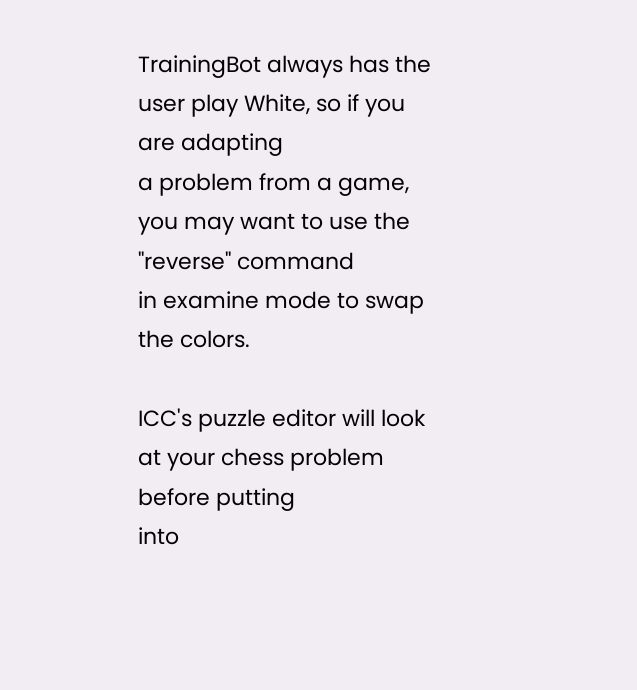TrainingBot always has the user play White, so if you are adapting
a problem from a game, you may want to use the "reverse" command
in examine mode to swap the colors.

ICC's puzzle editor will look at your chess problem before putting
into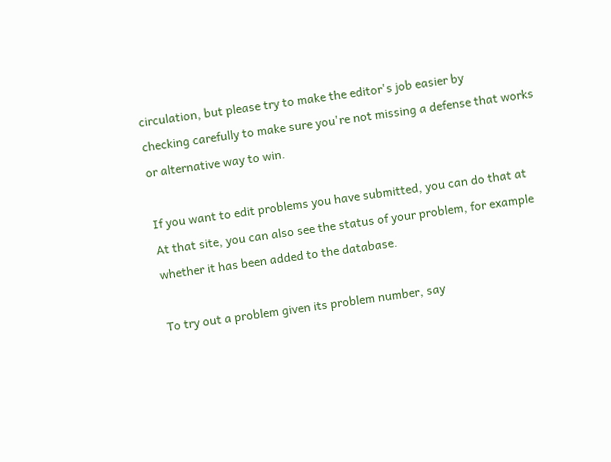circulation, but please try to make the editor's job easier by
checking carefully to make sure you're not missing a defense that works
or alternative way to win.

If you want to edit problems you have submitted, you can do that at
At that site, you can also see the status of your problem, for example
whether it has been added to the database.

To try out a problem given its problem number, say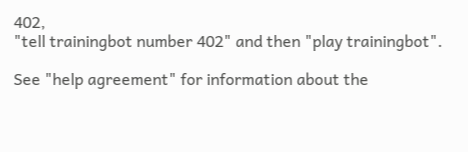402,
"tell trainingbot number 402" and then "play trainingbot".

See "help agreement" for information about the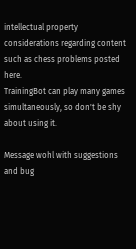intellectual property
considerations regarding content such as chess problems posted here.
TrainingBot can play many games simultaneously, so don't be shy
about using it.

Message wohl with suggestions and bug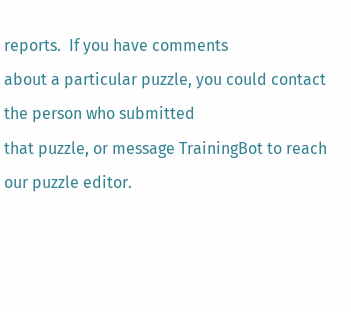reports.  If you have comments
about a particular puzzle, you could contact the person who submitted
that puzzle, or message TrainingBot to reach our puzzle editor.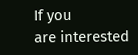If you
are interested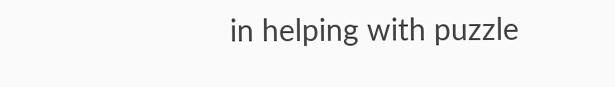in helping with puzzle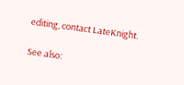editing, contact LateKnight.

See also: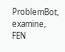ProblemBot, examine, FEN